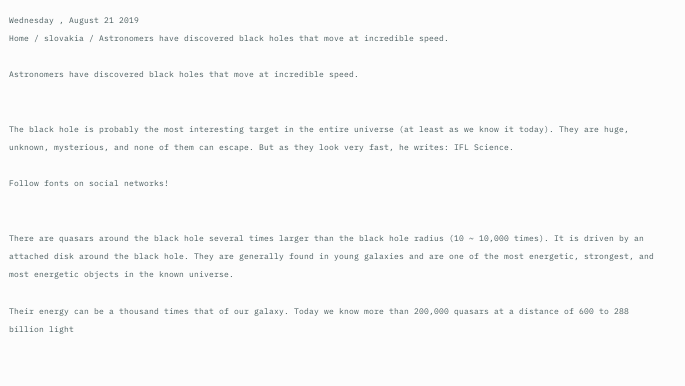Wednesday , August 21 2019
Home / slovakia / Astronomers have discovered black holes that move at incredible speed.

Astronomers have discovered black holes that move at incredible speed.


The black hole is probably the most interesting target in the entire universe (at least as we know it today). They are huge, unknown, mysterious, and none of them can escape. But as they look very fast, he writes: IFL Science.

Follow fonts on social networks!


There are quasars around the black hole several times larger than the black hole radius (10 ~ 10,000 times). It is driven by an attached disk around the black hole. They are generally found in young galaxies and are one of the most energetic, strongest, and most energetic objects in the known universe.

Their energy can be a thousand times that of our galaxy. Today we know more than 200,000 quasars at a distance of 600 to 288 billion light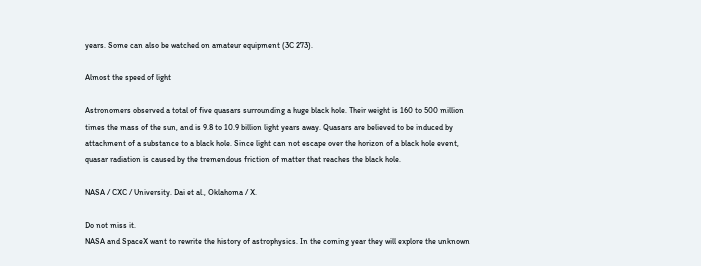years. Some can also be watched on amateur equipment (3C 273).

Almost the speed of light

Astronomers observed a total of five quasars surrounding a huge black hole. Their weight is 160 to 500 million times the mass of the sun, and is 9.8 to 10.9 billion light years away. Quasars are believed to be induced by attachment of a substance to a black hole. Since light can not escape over the horizon of a black hole event, quasar radiation is caused by the tremendous friction of matter that reaches the black hole.

NASA / CXC / University. Dai et al., Oklahoma / X.

Do not miss it.
NASA and SpaceX want to rewrite the history of astrophysics. In the coming year they will explore the unknown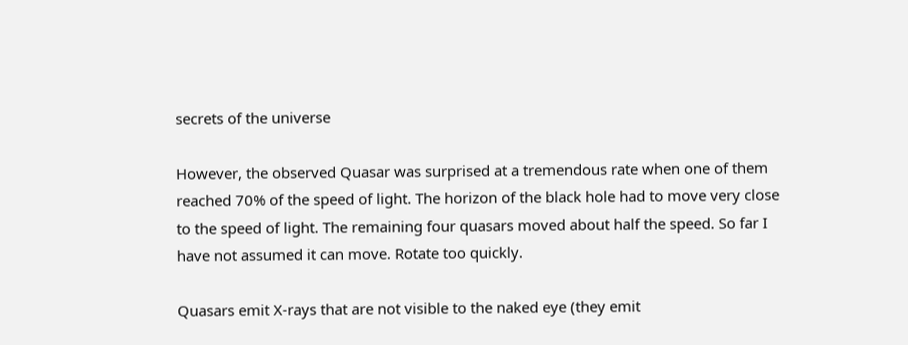secrets of the universe

However, the observed Quasar was surprised at a tremendous rate when one of them reached 70% of the speed of light. The horizon of the black hole had to move very close to the speed of light. The remaining four quasars moved about half the speed. So far I have not assumed it can move. Rotate too quickly.

Quasars emit X-rays that are not visible to the naked eye (they emit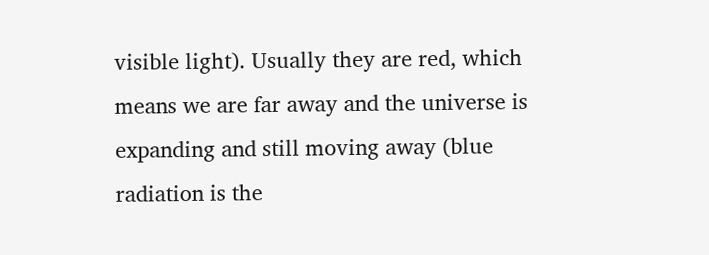visible light). Usually they are red, which means we are far away and the universe is expanding and still moving away (blue radiation is the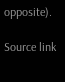opposite).

Source link